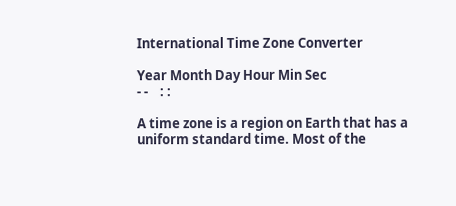International Time Zone Converter

Year Month Day Hour Min Sec
- -    : :

A time zone is a region on Earth that has a uniform standard time. Most of the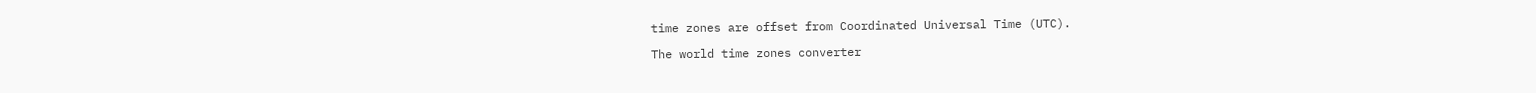time zones are offset from Coordinated Universal Time (UTC).

The world time zones converter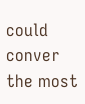could conver the most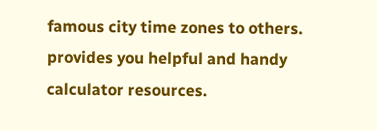famous city time zones to others. provides you helpful and handy calculator resources.